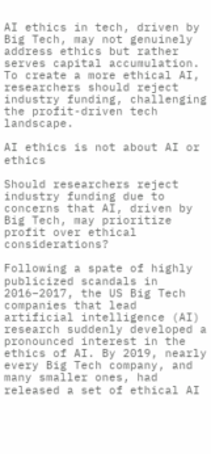AI ethics in tech, driven by Big Tech, may not genuinely address ethics but rather serves capital accumulation. To create a more ethical AI, researchers should reject industry funding, challenging the profit-driven tech landscape.

AI ethics is not about AI or ethics

Should researchers reject industry funding due to concerns that AI, driven by Big Tech, may prioritize profit over ethical considerations?

Following a spate of highly publicized scandals in 2016–2017, the US Big Tech companies that lead artificial intelligence (AI) research suddenly developed a pronounced interest in the ethics of AI. By 2019, nearly every Big Tech company, and many smaller ones, had released a set of ethical AI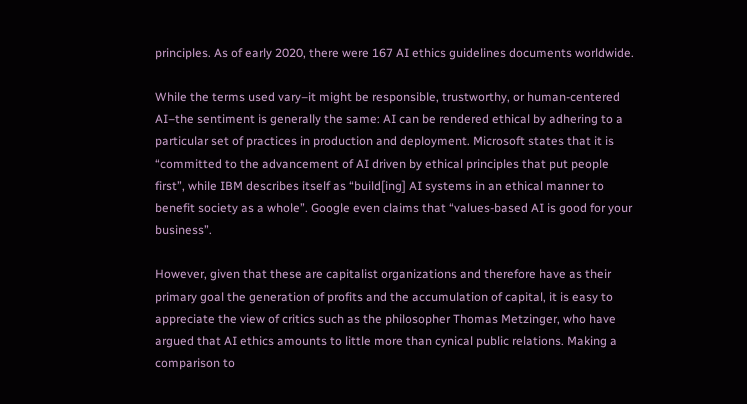principles. As of early 2020, there were 167 AI ethics guidelines documents worldwide.

While the terms used vary–it might be responsible, trustworthy, or human-centered AI–the sentiment is generally the same: AI can be rendered ethical by adhering to a particular set of practices in production and deployment. Microsoft states that it is “committed to the advancement of AI driven by ethical principles that put people first”, while IBM describes itself as “build[ing] AI systems in an ethical manner to benefit society as a whole”. Google even claims that “values-based AI is good for your business”.

However, given that these are capitalist organizations and therefore have as their primary goal the generation of profits and the accumulation of capital, it is easy to appreciate the view of critics such as the philosopher Thomas Metzinger, who have argued that AI ethics amounts to little more than cynical public relations. Making a comparison to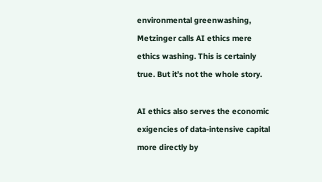environmental greenwashing, Metzinger calls AI ethics mere ethics washing. This is certainly true. But it’s not the whole story.

AI ethics also serves the economic exigencies of data-intensive capital more directly by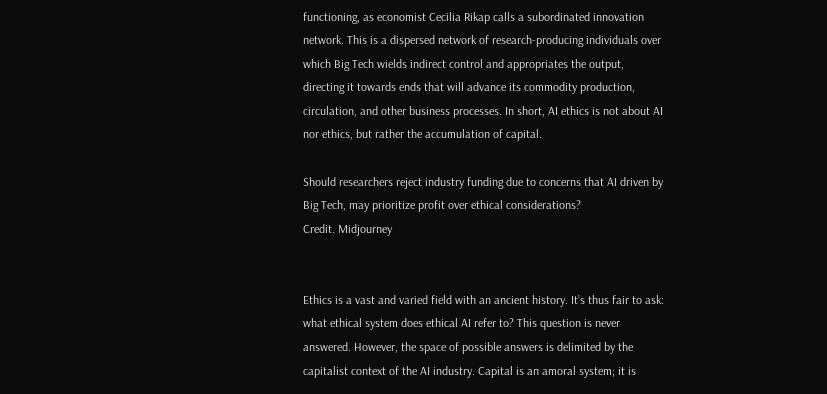functioning, as economist Cecilia Rikap calls a subordinated innovation network. This is a dispersed network of research-producing individuals over which Big Tech wields indirect control and appropriates the output, directing it towards ends that will advance its commodity production, circulation, and other business processes. In short, AI ethics is not about AI nor ethics, but rather the accumulation of capital.

Should researchers reject industry funding due to concerns that AI driven by Big Tech, may prioritize profit over ethical considerations?
Credit. Midjourney


Ethics is a vast and varied field with an ancient history. It’s thus fair to ask: what ethical system does ethical AI refer to? This question is never answered. However, the space of possible answers is delimited by the capitalist context of the AI industry. Capital is an amoral system; it is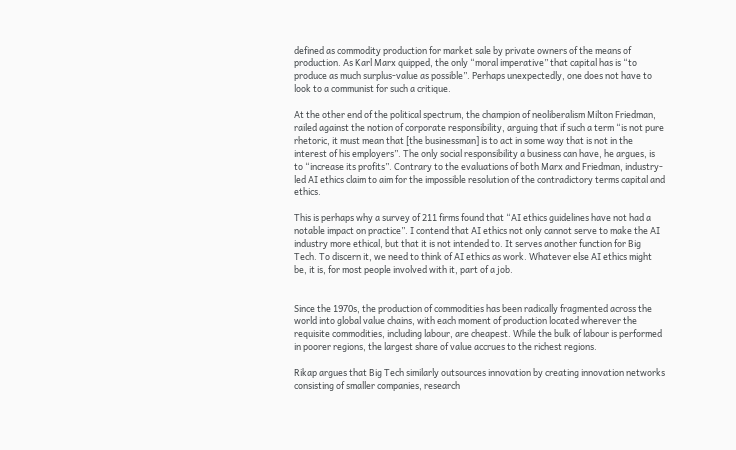defined as commodity production for market sale by private owners of the means of production. As Karl Marx quipped, the only “moral imperative” that capital has is “to produce as much surplus-value as possible”. Perhaps unexpectedly, one does not have to look to a communist for such a critique.

At the other end of the political spectrum, the champion of neoliberalism Milton Friedman, railed against the notion of corporate responsibility, arguing that if such a term “is not pure rhetoric, it must mean that [the businessman] is to act in some way that is not in the interest of his employers”. The only social responsibility a business can have, he argues, is to “increase its profits”. Contrary to the evaluations of both Marx and Friedman, industry-led AI ethics claim to aim for the impossible resolution of the contradictory terms capital and ethics.

This is perhaps why a survey of 211 firms found that “AI ethics guidelines have not had a notable impact on practice”. I contend that AI ethics not only cannot serve to make the AI industry more ethical, but that it is not intended to. It serves another function for Big Tech. To discern it, we need to think of AI ethics as work. Whatever else AI ethics might be, it is, for most people involved with it, part of a job.


Since the 1970s, the production of commodities has been radically fragmented across the world into global value chains, with each moment of production located wherever the requisite commodities, including labour, are cheapest. While the bulk of labour is performed in poorer regions, the largest share of value accrues to the richest regions.

Rikap argues that Big Tech similarly outsources innovation by creating innovation networks consisting of smaller companies, research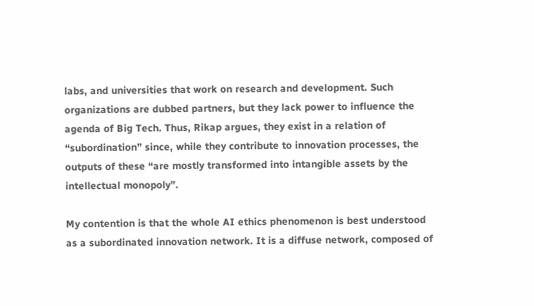labs, and universities that work on research and development. Such organizations are dubbed partners, but they lack power to influence the agenda of Big Tech. Thus, Rikap argues, they exist in a relation of “subordination” since, while they contribute to innovation processes, the outputs of these “are mostly transformed into intangible assets by the intellectual monopoly”.

My contention is that the whole AI ethics phenomenon is best understood as a subordinated innovation network. It is a diffuse network, composed of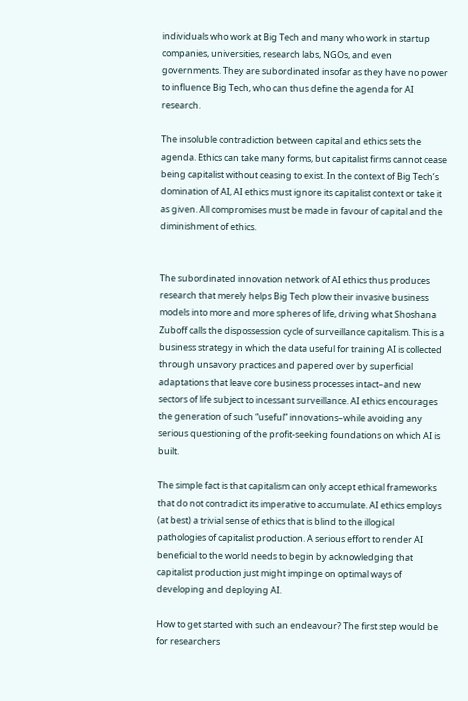individuals who work at Big Tech and many who work in startup companies, universities, research labs, NGOs, and even governments. They are subordinated insofar as they have no power to influence Big Tech, who can thus define the agenda for AI research.

The insoluble contradiction between capital and ethics sets the agenda. Ethics can take many forms, but capitalist firms cannot cease being capitalist without ceasing to exist. In the context of Big Tech’s domination of AI, AI ethics must ignore its capitalist context or take it as given. All compromises must be made in favour of capital and the diminishment of ethics.


The subordinated innovation network of AI ethics thus produces research that merely helps Big Tech plow their invasive business models into more and more spheres of life, driving what Shoshana Zuboff calls the dispossession cycle of surveillance capitalism. This is a business strategy in which the data useful for training AI is collected through unsavory practices and papered over by superficial adaptations that leave core business processes intact–and new sectors of life subject to incessant surveillance. AI ethics encourages the generation of such “useful” innovations–while avoiding any serious questioning of the profit-seeking foundations on which AI is built.

The simple fact is that capitalism can only accept ethical frameworks that do not contradict its imperative to accumulate. AI ethics employs (at best) a trivial sense of ethics that is blind to the illogical pathologies of capitalist production. A serious effort to render AI beneficial to the world needs to begin by acknowledging that capitalist production just might impinge on optimal ways of developing and deploying AI.

How to get started with such an endeavour? The first step would be for researchers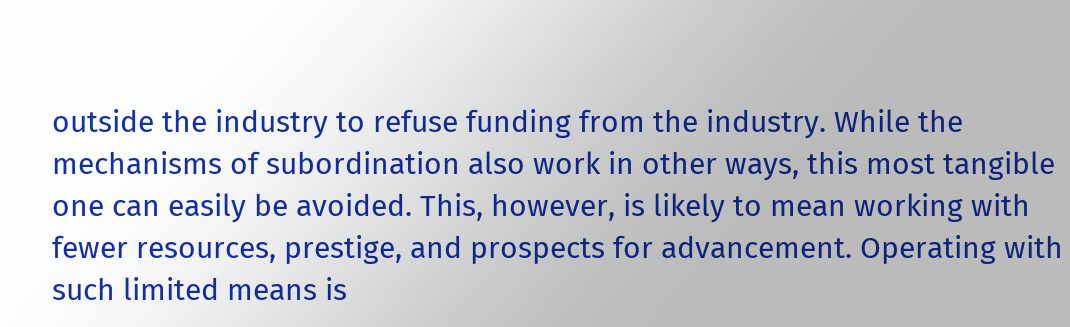outside the industry to refuse funding from the industry. While the mechanisms of subordination also work in other ways, this most tangible one can easily be avoided. This, however, is likely to mean working with fewer resources, prestige, and prospects for advancement. Operating with such limited means is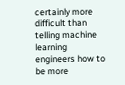certainly more difficult than telling machine learning engineers how to be more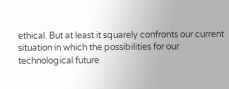ethical. But at least it squarely confronts our current situation in which the possibilities for our technological future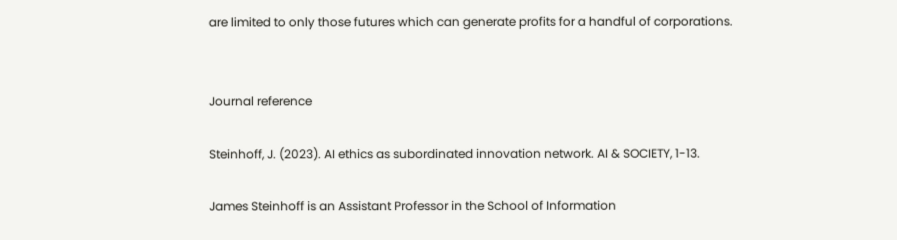are limited to only those futures which can generate profits for a handful of corporations.


Journal reference

Steinhoff, J. (2023). AI ethics as subordinated innovation network. AI & SOCIETY, 1-13.

James Steinhoff is an Assistant Professor in the School of Information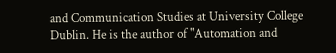and Communication Studies at University College Dublin. He is the author of "Automation and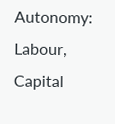Autonomy: Labour, Capital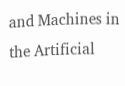and Machines in the Artificial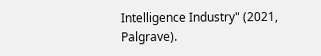Intelligence Industry" (2021, Palgrave).